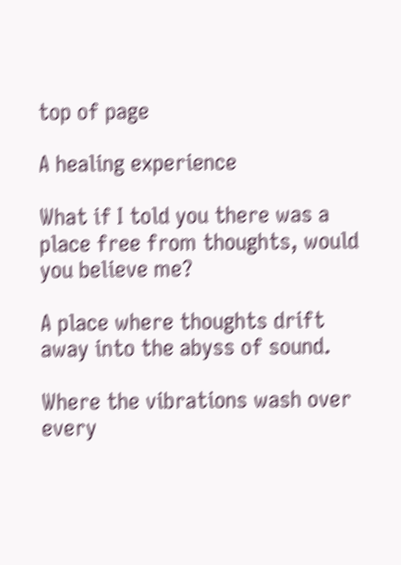top of page

A healing experience

What if I told you there was a place free from thoughts, would you believe me?

A place where thoughts drift away into the abyss of sound.

Where the vibrations wash over every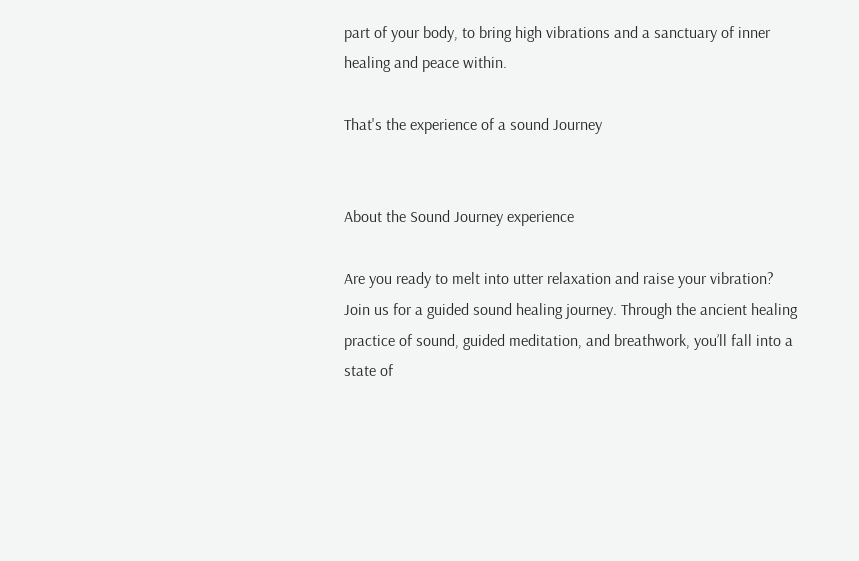part of your body, to bring high vibrations and a sanctuary of inner healing and peace within.

That's the experience of a sound Journey


About the Sound Journey experience

Are you ready to melt into utter relaxation and raise your vibration? Join us for a guided sound healing journey. Through the ancient healing practice of sound, guided meditation, and breathwork, you’ll fall into a state of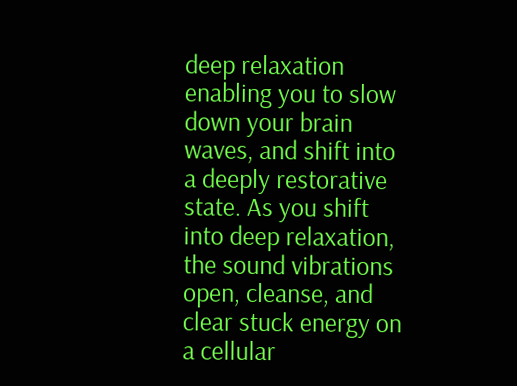deep relaxation enabling you to slow down your brain waves, and shift into a deeply restorative state. As you shift into deep relaxation, the sound vibrations open, cleanse, and clear stuck energy on a cellular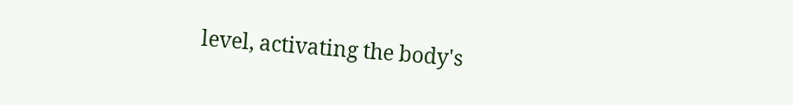level, activating the body's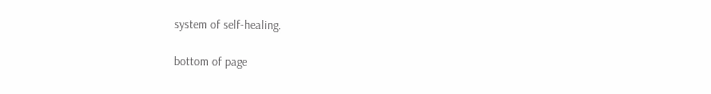system of self-healing.

bottom of page